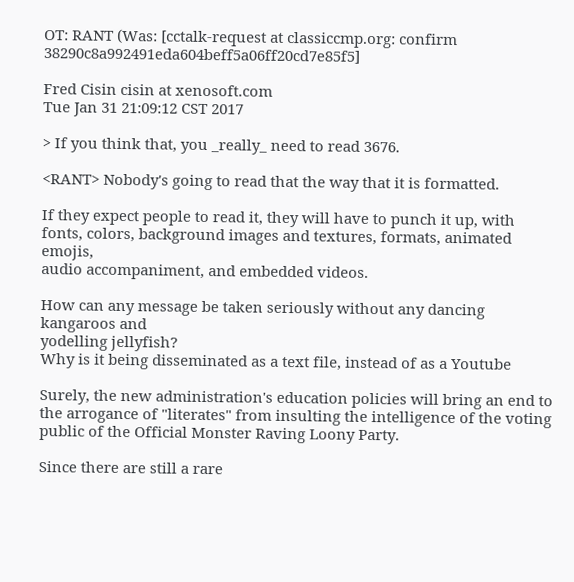OT: RANT (Was: [cctalk-request at classiccmp.org: confirm 38290c8a992491eda604beff5a06ff20cd7e85f5]

Fred Cisin cisin at xenosoft.com
Tue Jan 31 21:09:12 CST 2017

> If you think that, you _really_ need to read 3676.

<RANT> Nobody's going to read that the way that it is formatted.

If they expect people to read it, they will have to punch it up, with
fonts, colors, background images and textures, formats, animated emojis,
audio accompaniment, and embedded videos.

How can any message be taken seriously without any dancing kangaroos and
yodelling jellyfish?
Why is it being disseminated as a text file, instead of as a Youtube

Surely, the new administration's education policies will bring an end to
the arrogance of "literates" from insulting the intelligence of the voting
public of the Official Monster Raving Loony Party.

Since there are still a rare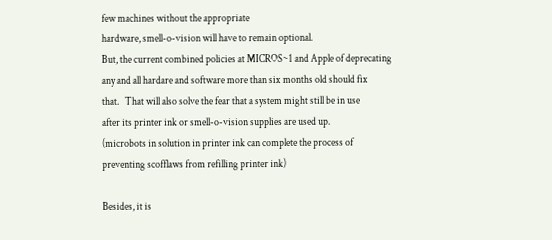few machines without the appropriate
hardware, smell-o-vision will have to remain optional.
But, the current combined policies at MICROS~1 and Apple of deprecating
any and all hardare and software more than six months old should fix
that.   That will also solve the fear that a system might still be in use
after its printer ink or smell-o-vision supplies are used up.
(microbots in solution in printer ink can complete the process of
preventing scofflaws from refilling printer ink)

Besides, it is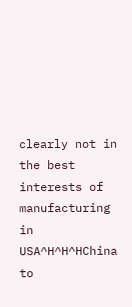clearly not in the best interests of manufacturing in
USA^H^H^HChina to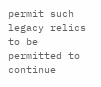permit such legacy relics to be permitted to continue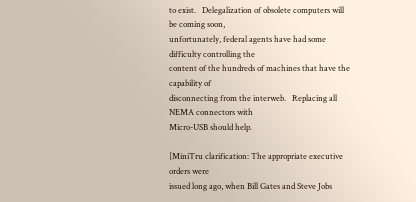to exist.   Delegalization of obsolete computers will be coming soon,
unfortunately, federal agents have had some difficulty controlling the
content of the hundreds of machines that have the capability of
disconnecting from the interweb.   Replacing all NEMA connectors with
Micro-USB should help.

[MiniTru clarification: The appropriate executive orders were
issued long ago, when Bill Gates and Steve Jobs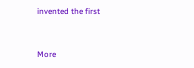invented the first


More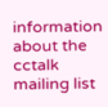information about the cctalk mailing list